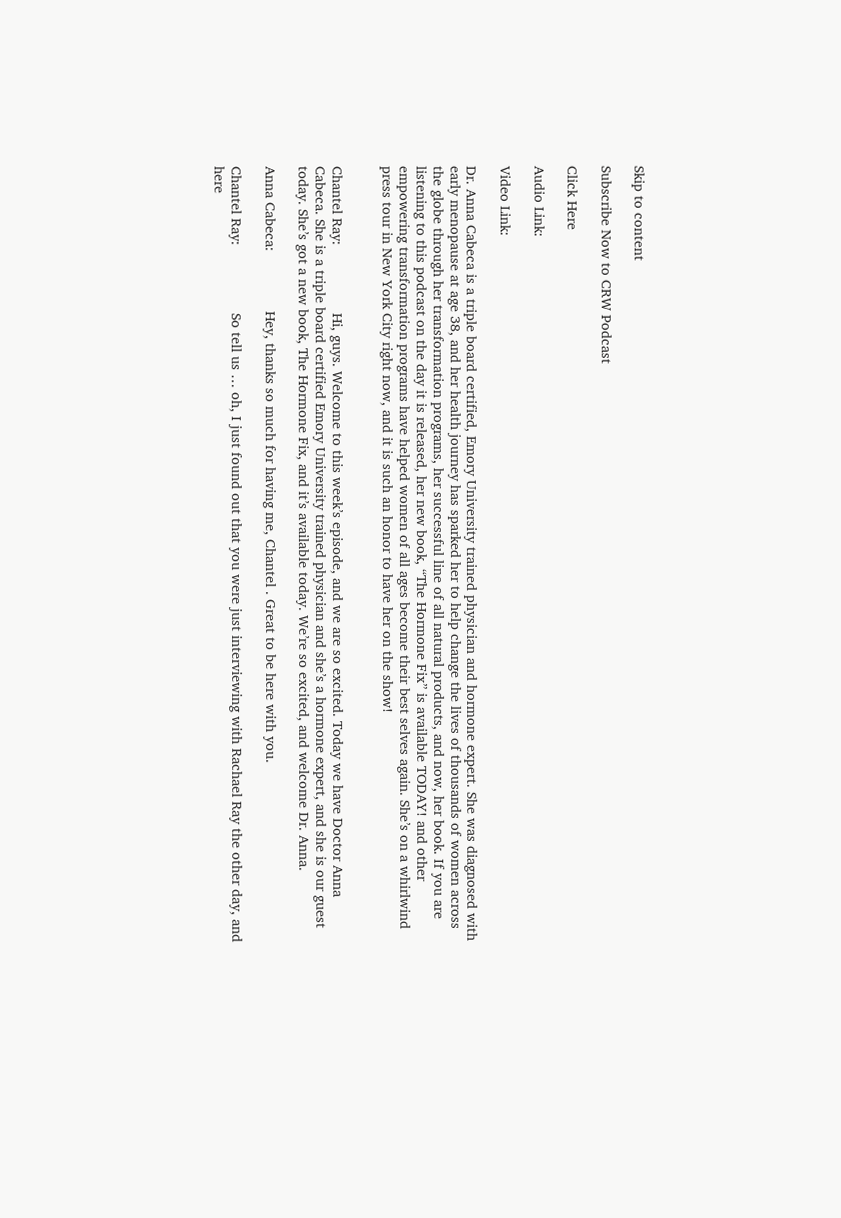Skip to content

Subscribe Now to CRW Podcast

Click Here

Audio Link:

Video Link:

Dr. Anna Cabeca is a triple board certified, Emory University trained physician and hormone expert. She was diagnosed with early menopause at age 38, and her health journey has sparked her to help change the lives of thousands of women across the globe through her transformation programs, her successful line of all natural products, and now, her book. If you are listening to this podcast on the day it is released, her new book, “The Hormone Fix” is available TODAY! and other empowering transformation programs have helped women of all ages become their best selves again. She’s on a whirlwind press tour in New York City right now, and it is such an honor to have her on the show!


Chantel Ray:                 Hi, guys. Welcome to this week’s episode, and we are so excited. Today we have Doctor Anna Cabeca. She is a triple board certified Emory University trained physician and she’s a hormone expert, and she is our guest today. She’s got a new book, The Hormone Fix, and it’s available today. We’re so excited, and welcome Dr. Anna.

Anna Cabeca:               Hey, thanks so much for having me, Chantel . Great to be here with you.

Chantel Ray:                 So tell us … oh, I just found out that you were just interviewing with Rachael Ray the other day, and here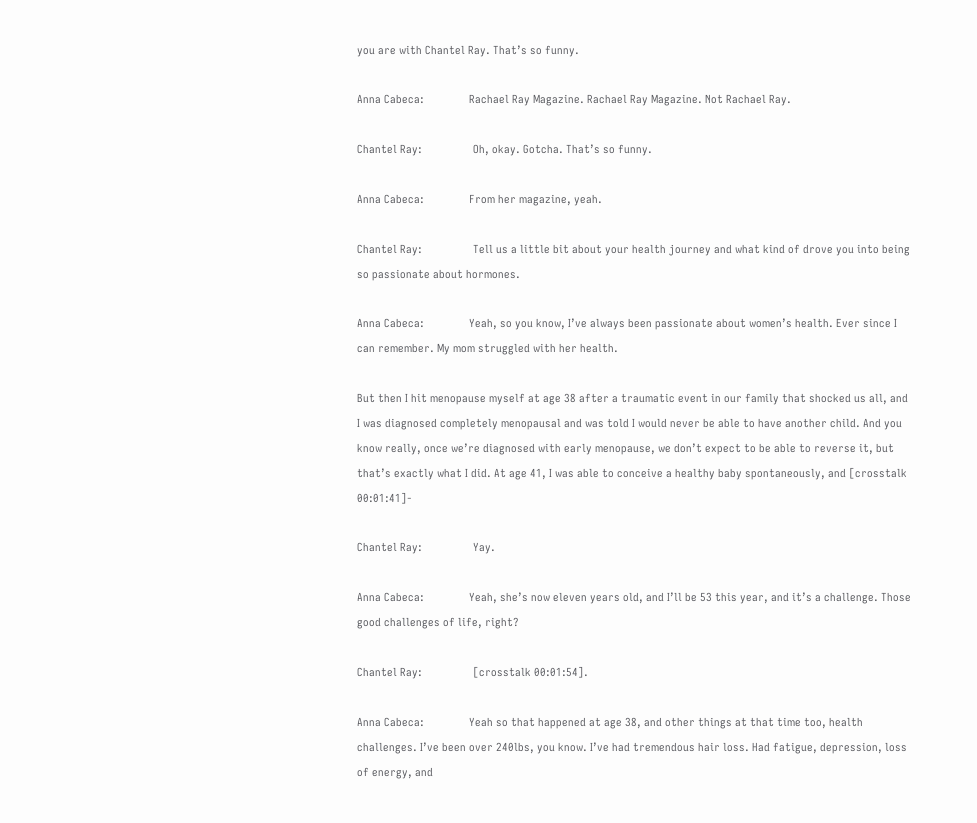you are with Chantel Ray. That’s so funny.

Anna Cabeca:               Rachael Ray Magazine. Rachael Ray Magazine. Not Rachael Ray.

Chantel Ray:                 Oh, okay. Gotcha. That’s so funny.

Anna Cabeca:               From her magazine, yeah.

Chantel Ray:                 Tell us a little bit about your health journey and what kind of drove you into being so passionate about hormones.

Anna Cabeca:               Yeah, so you know, I’ve always been passionate about women’s health. Ever since I can remember. My mom struggled with her health.

But then I hit menopause myself at age 38 after a traumatic event in our family that shocked us all, and I was diagnosed completely menopausal and was told I would never be able to have another child. And you know really, once we’re diagnosed with early menopause, we don’t expect to be able to reverse it, but that’s exactly what I did. At age 41, I was able to conceive a healthy baby spontaneously, and [crosstalk 00:01:41]-

Chantel Ray:                 Yay.

Anna Cabeca:               Yeah, she’s now eleven years old, and I’ll be 53 this year, and it’s a challenge. Those good challenges of life, right?

Chantel Ray:                 [crosstalk 00:01:54].

Anna Cabeca:               Yeah so that happened at age 38, and other things at that time too, health challenges. I’ve been over 240lbs, you know. I’ve had tremendous hair loss. Had fatigue, depression, loss of energy, and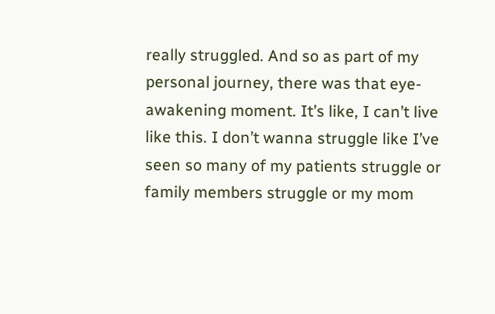really struggled. And so as part of my personal journey, there was that eye-awakening moment. It’s like, I can’t live like this. I don’t wanna struggle like I’ve seen so many of my patients struggle or family members struggle or my mom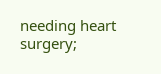needing heart surgery;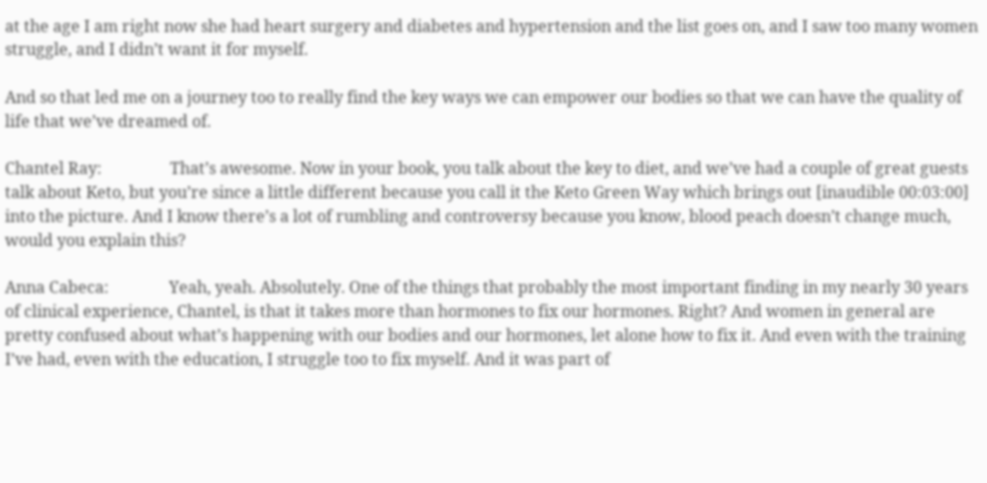at the age I am right now she had heart surgery and diabetes and hypertension and the list goes on, and I saw too many women struggle, and I didn’t want it for myself.

And so that led me on a journey too to really find the key ways we can empower our bodies so that we can have the quality of life that we’ve dreamed of.

Chantel Ray:                 That’s awesome. Now in your book, you talk about the key to diet, and we’ve had a couple of great guests talk about Keto, but you’re since a little different because you call it the Keto Green Way which brings out [inaudible 00:03:00] into the picture. And I know there’s a lot of rumbling and controversy because you know, blood peach doesn’t change much, would you explain this?

Anna Cabeca:               Yeah, yeah. Absolutely. One of the things that probably the most important finding in my nearly 30 years of clinical experience, Chantel, is that it takes more than hormones to fix our hormones. Right? And women in general are pretty confused about what’s happening with our bodies and our hormones, let alone how to fix it. And even with the training I’ve had, even with the education, I struggle too to fix myself. And it was part of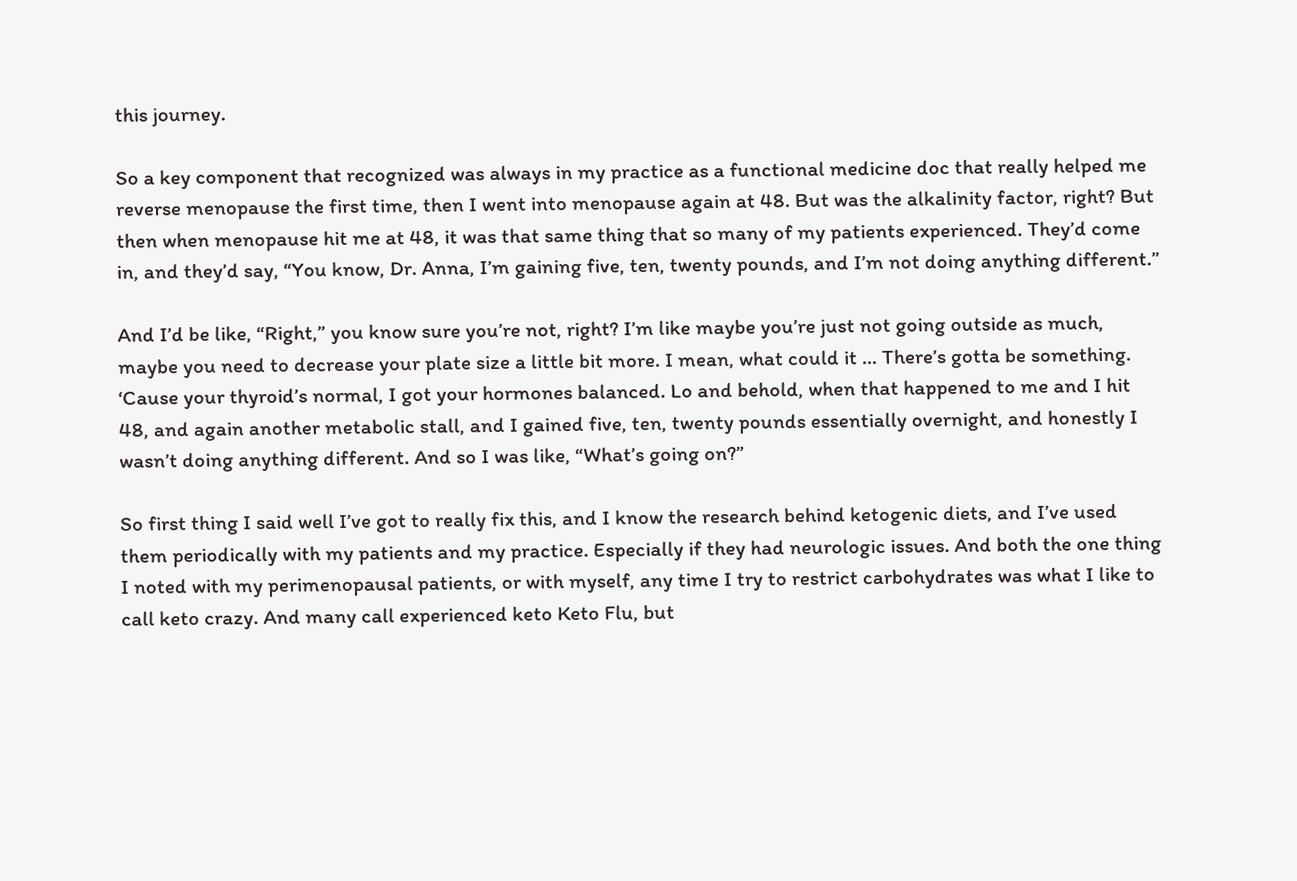this journey.

So a key component that recognized was always in my practice as a functional medicine doc that really helped me reverse menopause the first time, then I went into menopause again at 48. But was the alkalinity factor, right? But then when menopause hit me at 48, it was that same thing that so many of my patients experienced. They’d come in, and they’d say, “You know, Dr. Anna, I’m gaining five, ten, twenty pounds, and I’m not doing anything different.”

And I’d be like, “Right,” you know sure you’re not, right? I’m like maybe you’re just not going outside as much, maybe you need to decrease your plate size a little bit more. I mean, what could it … There’s gotta be something. ‘Cause your thyroid’s normal, I got your hormones balanced. Lo and behold, when that happened to me and I hit 48, and again another metabolic stall, and I gained five, ten, twenty pounds essentially overnight, and honestly I wasn’t doing anything different. And so I was like, “What’s going on?”

So first thing I said well I’ve got to really fix this, and I know the research behind ketogenic diets, and I’ve used them periodically with my patients and my practice. Especially if they had neurologic issues. And both the one thing I noted with my perimenopausal patients, or with myself, any time I try to restrict carbohydrates was what I like to call keto crazy. And many call experienced keto Keto Flu, but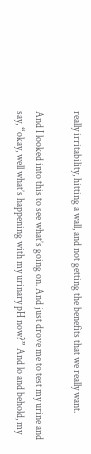really irritability, hitting a wall, and not getting the benefits that we really want.

And I looked into this to see what’s going on. And just drove me to test my urine and say, “okay, well what’s happening with my urinary pH now?” And lo and behold, my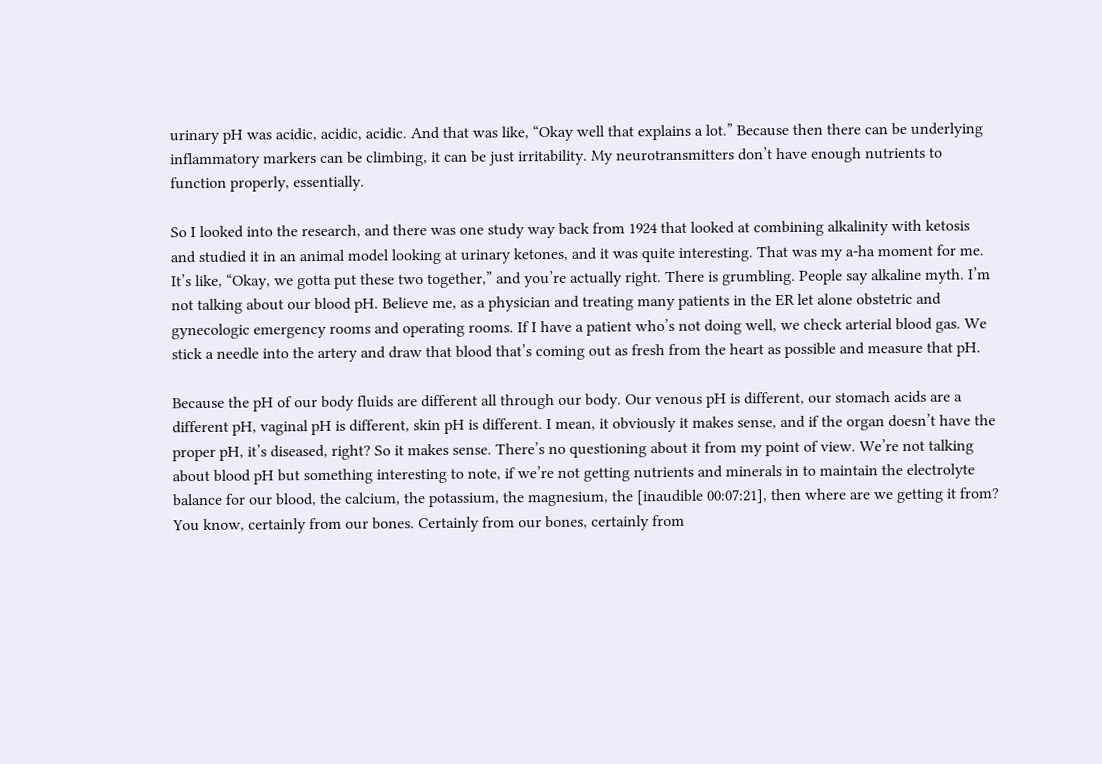urinary pH was acidic, acidic, acidic. And that was like, “Okay well that explains a lot.” Because then there can be underlying inflammatory markers can be climbing, it can be just irritability. My neurotransmitters don’t have enough nutrients to function properly, essentially.

So I looked into the research, and there was one study way back from 1924 that looked at combining alkalinity with ketosis and studied it in an animal model looking at urinary ketones, and it was quite interesting. That was my a-ha moment for me. It’s like, “Okay, we gotta put these two together,” and you’re actually right. There is grumbling. People say alkaline myth. I’m not talking about our blood pH. Believe me, as a physician and treating many patients in the ER let alone obstetric and gynecologic emergency rooms and operating rooms. If I have a patient who’s not doing well, we check arterial blood gas. We stick a needle into the artery and draw that blood that’s coming out as fresh from the heart as possible and measure that pH.

Because the pH of our body fluids are different all through our body. Our venous pH is different, our stomach acids are a different pH, vaginal pH is different, skin pH is different. I mean, it obviously it makes sense, and if the organ doesn’t have the proper pH, it’s diseased, right? So it makes sense. There’s no questioning about it from my point of view. We’re not talking about blood pH but something interesting to note, if we’re not getting nutrients and minerals in to maintain the electrolyte balance for our blood, the calcium, the potassium, the magnesium, the [inaudible 00:07:21], then where are we getting it from? You know, certainly from our bones. Certainly from our bones, certainly from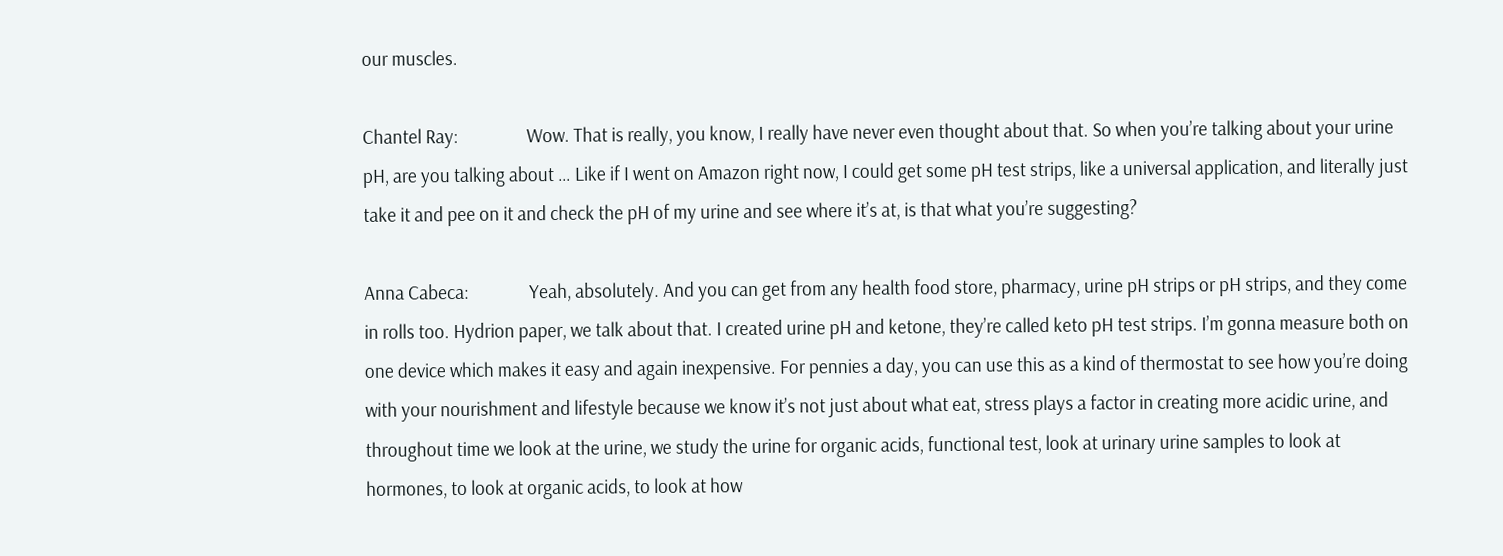our muscles.

Chantel Ray:                 Wow. That is really, you know, I really have never even thought about that. So when you’re talking about your urine pH, are you talking about … Like if I went on Amazon right now, I could get some pH test strips, like a universal application, and literally just take it and pee on it and check the pH of my urine and see where it’s at, is that what you’re suggesting?

Anna Cabeca:               Yeah, absolutely. And you can get from any health food store, pharmacy, urine pH strips or pH strips, and they come in rolls too. Hydrion paper, we talk about that. I created urine pH and ketone, they’re called keto pH test strips. I’m gonna measure both on one device which makes it easy and again inexpensive. For pennies a day, you can use this as a kind of thermostat to see how you’re doing with your nourishment and lifestyle because we know it’s not just about what eat, stress plays a factor in creating more acidic urine, and throughout time we look at the urine, we study the urine for organic acids, functional test, look at urinary urine samples to look at hormones, to look at organic acids, to look at how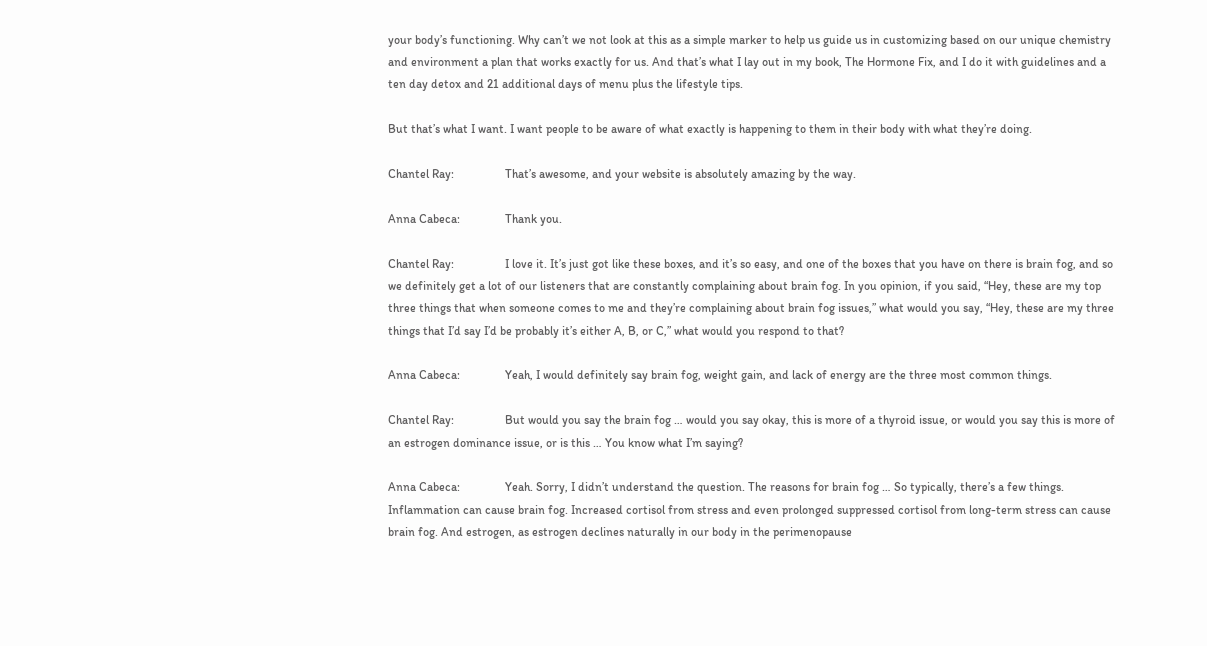your body’s functioning. Why can’t we not look at this as a simple marker to help us guide us in customizing based on our unique chemistry and environment a plan that works exactly for us. And that’s what I lay out in my book, The Hormone Fix, and I do it with guidelines and a ten day detox and 21 additional days of menu plus the lifestyle tips.

But that’s what I want. I want people to be aware of what exactly is happening to them in their body with what they’re doing.

Chantel Ray:                 That’s awesome, and your website is absolutely amazing by the way.

Anna Cabeca:               Thank you.

Chantel Ray:                 I love it. It’s just got like these boxes, and it’s so easy, and one of the boxes that you have on there is brain fog, and so we definitely get a lot of our listeners that are constantly complaining about brain fog. In you opinion, if you said, “Hey, these are my top three things that when someone comes to me and they’re complaining about brain fog issues,” what would you say, “Hey, these are my three things that I’d say I’d be probably it’s either A, B, or C,” what would you respond to that?

Anna Cabeca:               Yeah, I would definitely say brain fog, weight gain, and lack of energy are the three most common things.

Chantel Ray:                 But would you say the brain fog … would you say okay, this is more of a thyroid issue, or would you say this is more of an estrogen dominance issue, or is this … You know what I’m saying?

Anna Cabeca:               Yeah. Sorry, I didn’t understand the question. The reasons for brain fog … So typically, there’s a few things. Inflammation can cause brain fog. Increased cortisol from stress and even prolonged suppressed cortisol from long-term stress can cause brain fog. And estrogen, as estrogen declines naturally in our body in the perimenopause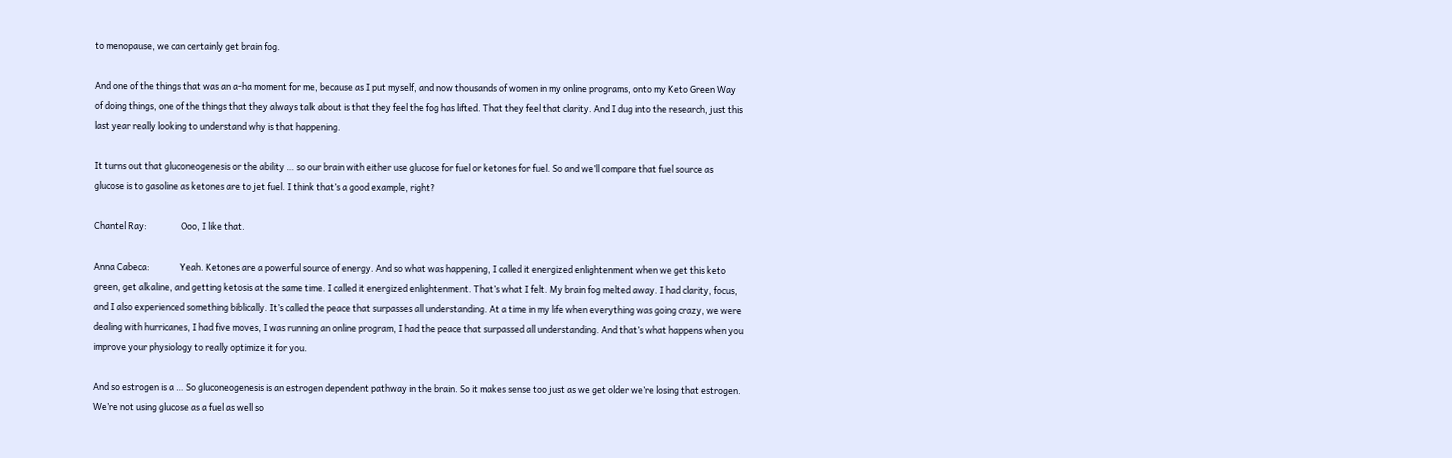to menopause, we can certainly get brain fog.

And one of the things that was an a-ha moment for me, because as I put myself, and now thousands of women in my online programs, onto my Keto Green Way of doing things, one of the things that they always talk about is that they feel the fog has lifted. That they feel that clarity. And I dug into the research, just this last year really looking to understand why is that happening.

It turns out that gluconeogenesis or the ability … so our brain with either use glucose for fuel or ketones for fuel. So and we’ll compare that fuel source as glucose is to gasoline as ketones are to jet fuel. I think that’s a good example, right?

Chantel Ray:                 Ooo, I like that.

Anna Cabeca:               Yeah. Ketones are a powerful source of energy. And so what was happening, I called it energized enlightenment when we get this keto green, get alkaline, and getting ketosis at the same time. I called it energized enlightenment. That’s what I felt. My brain fog melted away. I had clarity, focus, and I also experienced something biblically. It’s called the peace that surpasses all understanding. At a time in my life when everything was going crazy, we were dealing with hurricanes, I had five moves, I was running an online program, I had the peace that surpassed all understanding. And that’s what happens when you improve your physiology to really optimize it for you.

And so estrogen is a … So gluconeogenesis is an estrogen dependent pathway in the brain. So it makes sense too just as we get older we’re losing that estrogen. We’re not using glucose as a fuel as well so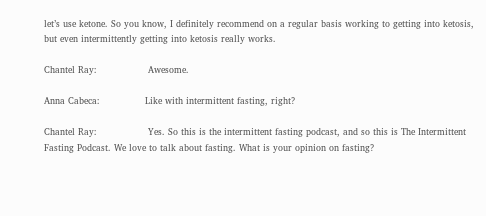let’s use ketone. So you know, I definitely recommend on a regular basis working to getting into ketosis, but even intermittently getting into ketosis really works.

Chantel Ray:                 Awesome.

Anna Cabeca:               Like with intermittent fasting, right?

Chantel Ray:                 Yes. So this is the intermittent fasting podcast, and so this is The Intermittent Fasting Podcast. We love to talk about fasting. What is your opinion on fasting?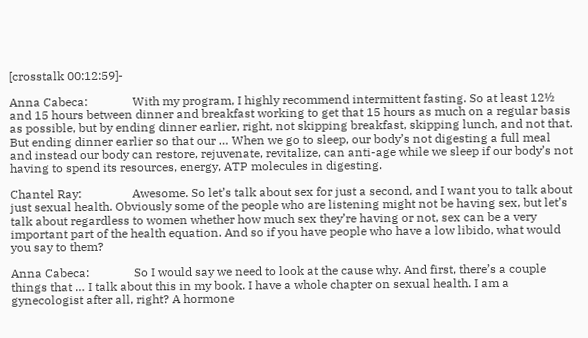[crosstalk 00:12:59]-

Anna Cabeca:               With my program, I highly recommend intermittent fasting. So at least 12½ and 15 hours between dinner and breakfast working to get that 15 hours as much on a regular basis as possible, but by ending dinner earlier, right, not skipping breakfast, skipping lunch, and not that. But ending dinner earlier so that our … When we go to sleep, our body’s not digesting a full meal and instead our body can restore, rejuvenate, revitalize, can anti-age while we sleep if our body’s not having to spend its resources, energy, ATP molecules in digesting.

Chantel Ray:                 Awesome. So let’s talk about sex for just a second, and I want you to talk about just sexual health. Obviously some of the people who are listening might not be having sex, but let’s talk about regardless to women whether how much sex they’re having or not, sex can be a very important part of the health equation. And so if you have people who have a low libido, what would you say to them?

Anna Cabeca:               So I would say we need to look at the cause why. And first, there’s a couple things that … I talk about this in my book. I have a whole chapter on sexual health. I am a gynecologist after all, right? A hormone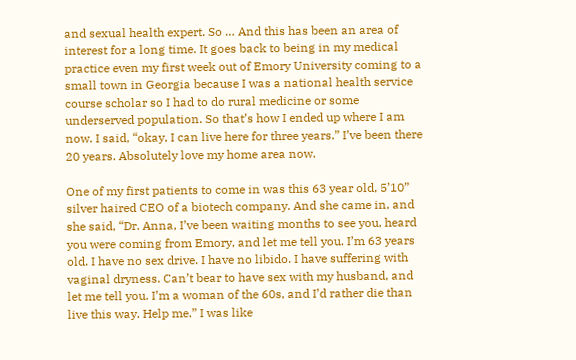and sexual health expert. So … And this has been an area of interest for a long time. It goes back to being in my medical practice even my first week out of Emory University coming to a small town in Georgia because I was a national health service course scholar so I had to do rural medicine or some underserved population. So that’s how I ended up where I am now. I said, “okay, I can live here for three years.” I’ve been there 20 years. Absolutely love my home area now.

One of my first patients to come in was this 63 year old, 5’10” silver haired CEO of a biotech company. And she came in, and she said, “Dr. Anna, I’ve been waiting months to see you, heard you were coming from Emory, and let me tell you. I’m 63 years old. I have no sex drive. I have no libido. I have suffering with vaginal dryness. Can’t bear to have sex with my husband, and let me tell you. I’m a woman of the 60s, and I’d rather die than live this way. Help me.” I was like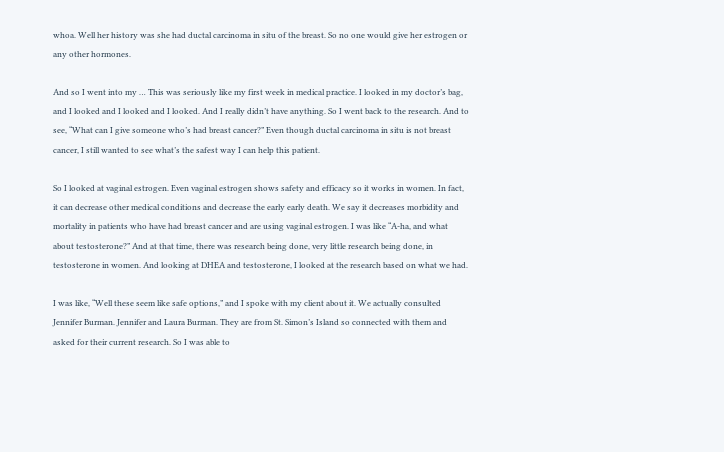whoa. Well her history was she had ductal carcinoma in situ of the breast. So no one would give her estrogen or any other hormones.

And so I went into my … This was seriously like my first week in medical practice. I looked in my doctor’s bag, and I looked and I looked and I looked. And I really didn’t have anything. So I went back to the research. And to see, “What can I give someone who’s had breast cancer?” Even though ductal carcinoma in situ is not breast cancer, I still wanted to see what’s the safest way I can help this patient.

So I looked at vaginal estrogen. Even vaginal estrogen shows safety and efficacy so it works in women. In fact, it can decrease other medical conditions and decrease the early early death. We say it decreases morbidity and mortality in patients who have had breast cancer and are using vaginal estrogen. I was like “A-ha, and what about testosterone?” And at that time, there was research being done, very little research being done, in testosterone in women. And looking at DHEA and testosterone, I looked at the research based on what we had.

I was like, “Well these seem like safe options,” and I spoke with my client about it. We actually consulted Jennifer Burman. Jennifer and Laura Burman. They are from St. Simon’s Island so connected with them and asked for their current research. So I was able to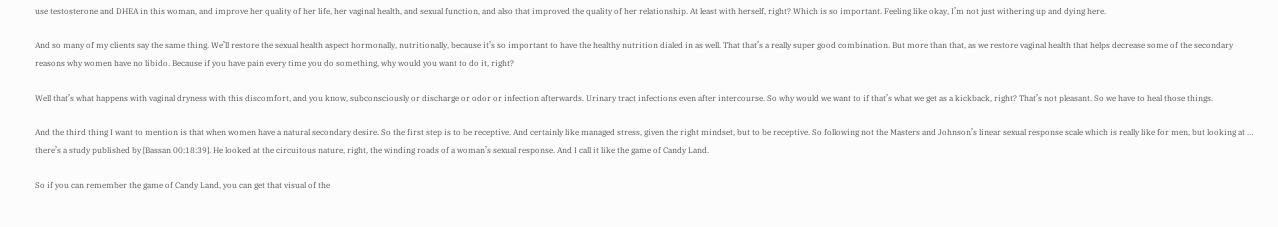use testosterone and DHEA in this woman, and improve her quality of her life, her vaginal health, and sexual function, and also that improved the quality of her relationship. At least with herself, right? Which is so important. Feeling like okay, I’m not just withering up and dying here.

And so many of my clients say the same thing. We’ll restore the sexual health aspect hormonally, nutritionally, because it’s so important to have the healthy nutrition dialed in as well. That that’s a really super good combination. But more than that, as we restore vaginal health that helps decrease some of the secondary reasons why women have no libido. Because if you have pain every time you do something, why would you want to do it, right?

Well that’s what happens with vaginal dryness with this discomfort, and you know, subconsciously or discharge or odor or infection afterwards. Urinary tract infections even after intercourse. So why would we want to if that’s what we get as a kickback, right? That’s not pleasant. So we have to heal those things.

And the third thing I want to mention is that when women have a natural secondary desire. So the first step is to be receptive. And certainly like managed stress, given the right mindset, but to be receptive. So following not the Masters and Johnson’s linear sexual response scale which is really like for men, but looking at … there’s a study published by [Bassan 00:18:39]. He looked at the circuitous nature, right, the winding roads of a woman’s sexual response. And I call it like the game of Candy Land.

So if you can remember the game of Candy Land, you can get that visual of the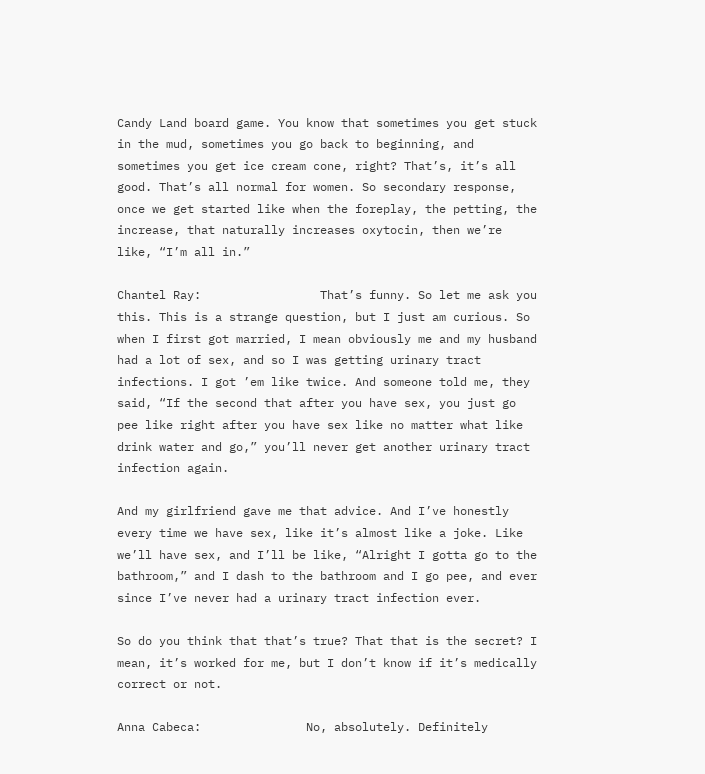Candy Land board game. You know that sometimes you get stuck in the mud, sometimes you go back to beginning, and sometimes you get ice cream cone, right? That’s, it’s all good. That’s all normal for women. So secondary response, once we get started like when the foreplay, the petting, the increase, that naturally increases oxytocin, then we’re like, “I’m all in.”

Chantel Ray:                 That’s funny. So let me ask you this. This is a strange question, but I just am curious. So when I first got married, I mean obviously me and my husband had a lot of sex, and so I was getting urinary tract infections. I got ’em like twice. And someone told me, they said, “If the second that after you have sex, you just go pee like right after you have sex like no matter what like drink water and go,” you’ll never get another urinary tract infection again.

And my girlfriend gave me that advice. And I’ve honestly every time we have sex, like it’s almost like a joke. Like we’ll have sex, and I’ll be like, “Alright I gotta go to the bathroom,” and I dash to the bathroom and I go pee, and ever since I’ve never had a urinary tract infection ever.

So do you think that that’s true? That that is the secret? I mean, it’s worked for me, but I don’t know if it’s medically correct or not.

Anna Cabeca:               No, absolutely. Definitely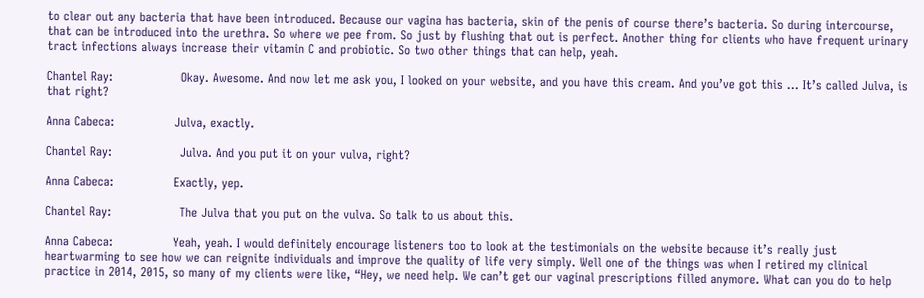to clear out any bacteria that have been introduced. Because our vagina has bacteria, skin of the penis of course there’s bacteria. So during intercourse, that can be introduced into the urethra. So where we pee from. So just by flushing that out is perfect. Another thing for clients who have frequent urinary tract infections always increase their vitamin C and probiotic. So two other things that can help, yeah.

Chantel Ray:                 Okay. Awesome. And now let me ask you, I looked on your website, and you have this cream. And you’ve got this … It’s called Julva, is that right?

Anna Cabeca:               Julva, exactly.

Chantel Ray:                 Julva. And you put it on your vulva, right?

Anna Cabeca:               Exactly, yep.

Chantel Ray:                 The Julva that you put on the vulva. So talk to us about this.

Anna Cabeca:               Yeah, yeah. I would definitely encourage listeners too to look at the testimonials on the website because it’s really just heartwarming to see how we can reignite individuals and improve the quality of life very simply. Well one of the things was when I retired my clinical practice in 2014, 2015, so many of my clients were like, “Hey, we need help. We can’t get our vaginal prescriptions filled anymore. What can you do to help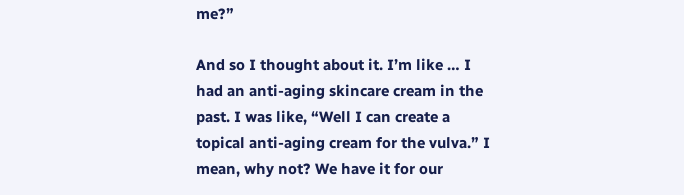me?”

And so I thought about it. I’m like … I had an anti-aging skincare cream in the past. I was like, “Well I can create a topical anti-aging cream for the vulva.” I mean, why not? We have it for our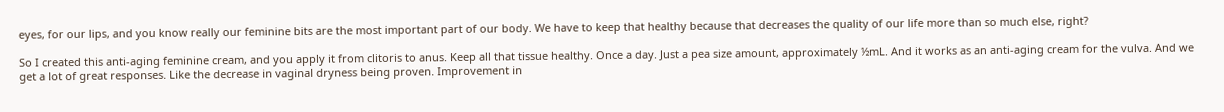eyes, for our lips, and you know really our feminine bits are the most important part of our body. We have to keep that healthy because that decreases the quality of our life more than so much else, right?

So I created this anti-aging feminine cream, and you apply it from clitoris to anus. Keep all that tissue healthy. Once a day. Just a pea size amount, approximately ½mL. And it works as an anti-aging cream for the vulva. And we get a lot of great responses. Like the decrease in vaginal dryness being proven. Improvement in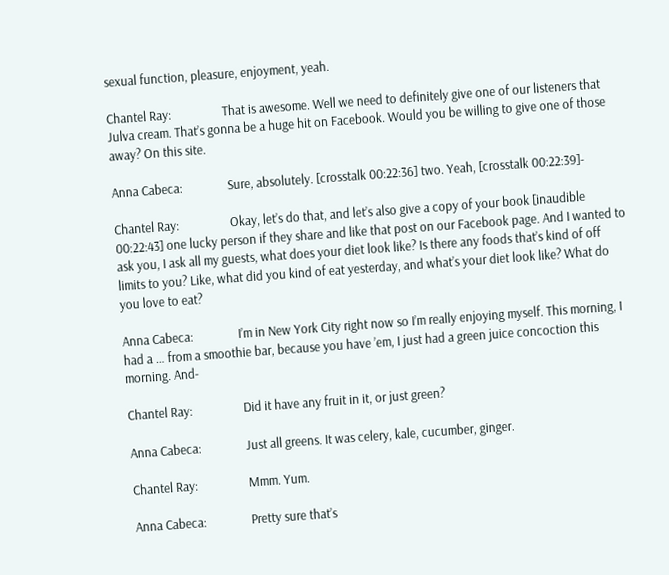sexual function, pleasure, enjoyment, yeah.

Chantel Ray:                 That is awesome. Well we need to definitely give one of our listeners that Julva cream. That’s gonna be a huge hit on Facebook. Would you be willing to give one of those away? On this site.

Anna Cabeca:               Sure, absolutely. [crosstalk 00:22:36] two. Yeah, [crosstalk 00:22:39]-

Chantel Ray:                 Okay, let’s do that, and let’s also give a copy of your book [inaudible 00:22:43] one lucky person if they share and like that post on our Facebook page. And I wanted to ask you, I ask all my guests, what does your diet look like? Is there any foods that’s kind of off limits to you? Like, what did you kind of eat yesterday, and what’s your diet look like? What do you love to eat?

Anna Cabeca:               I’m in New York City right now so I’m really enjoying myself. This morning, I had a … from a smoothie bar, because you have ’em, I just had a green juice concoction this morning. And-

Chantel Ray:                 Did it have any fruit in it, or just green?

Anna Cabeca:               Just all greens. It was celery, kale, cucumber, ginger.

Chantel Ray:                 Mmm. Yum.

Anna Cabeca:               Pretty sure that’s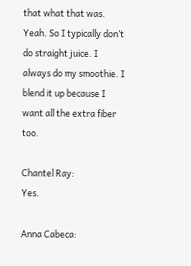that what that was. Yeah. So I typically don’t do straight juice. I always do my smoothie. I blend it up because I want all the extra fiber too.

Chantel Ray:                 Yes.

Anna Cabeca: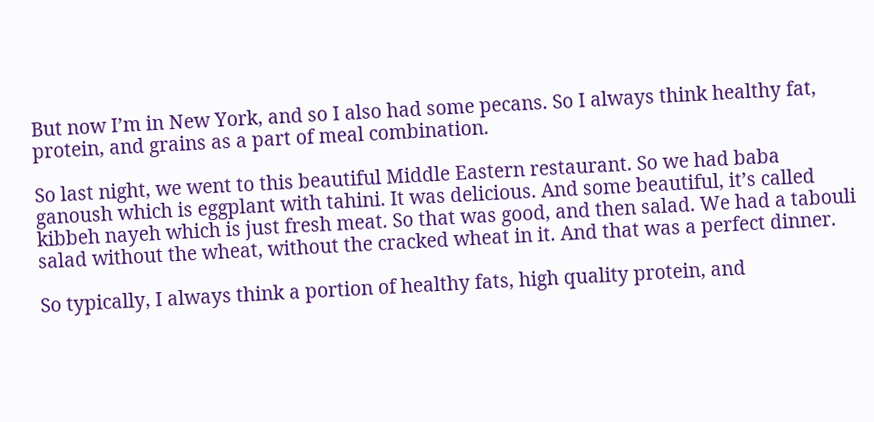But now I’m in New York, and so I also had some pecans. So I always think healthy fat, protein, and grains as a part of meal combination.

So last night, we went to this beautiful Middle Eastern restaurant. So we had baba ganoush which is eggplant with tahini. It was delicious. And some beautiful, it’s called kibbeh nayeh which is just fresh meat. So that was good, and then salad. We had a tabouli salad without the wheat, without the cracked wheat in it. And that was a perfect dinner.

So typically, I always think a portion of healthy fats, high quality protein, and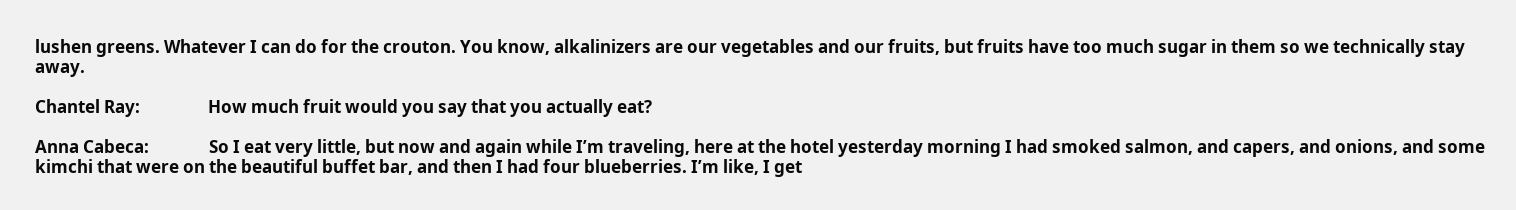lushen greens. Whatever I can do for the crouton. You know, alkalinizers are our vegetables and our fruits, but fruits have too much sugar in them so we technically stay away.

Chantel Ray:                 How much fruit would you say that you actually eat?

Anna Cabeca:               So I eat very little, but now and again while I’m traveling, here at the hotel yesterday morning I had smoked salmon, and capers, and onions, and some kimchi that were on the beautiful buffet bar, and then I had four blueberries. I’m like, I get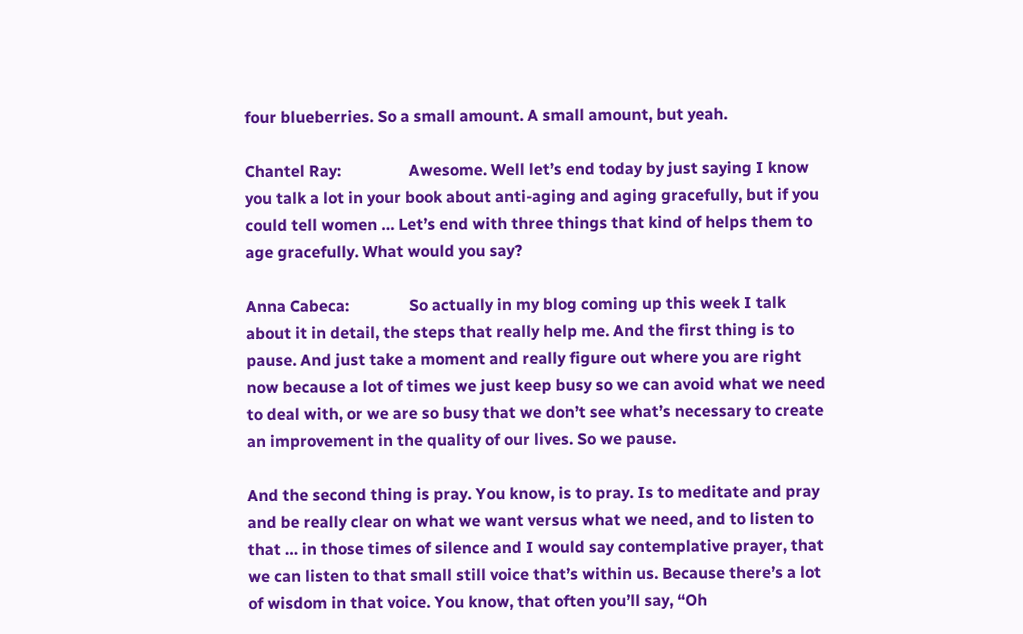four blueberries. So a small amount. A small amount, but yeah.

Chantel Ray:                 Awesome. Well let’s end today by just saying I know you talk a lot in your book about anti-aging and aging gracefully, but if you could tell women … Let’s end with three things that kind of helps them to age gracefully. What would you say?

Anna Cabeca:               So actually in my blog coming up this week I talk about it in detail, the steps that really help me. And the first thing is to pause. And just take a moment and really figure out where you are right now because a lot of times we just keep busy so we can avoid what we need to deal with, or we are so busy that we don’t see what’s necessary to create an improvement in the quality of our lives. So we pause.

And the second thing is pray. You know, is to pray. Is to meditate and pray and be really clear on what we want versus what we need, and to listen to that … in those times of silence and I would say contemplative prayer, that we can listen to that small still voice that’s within us. Because there’s a lot of wisdom in that voice. You know, that often you’ll say, “Oh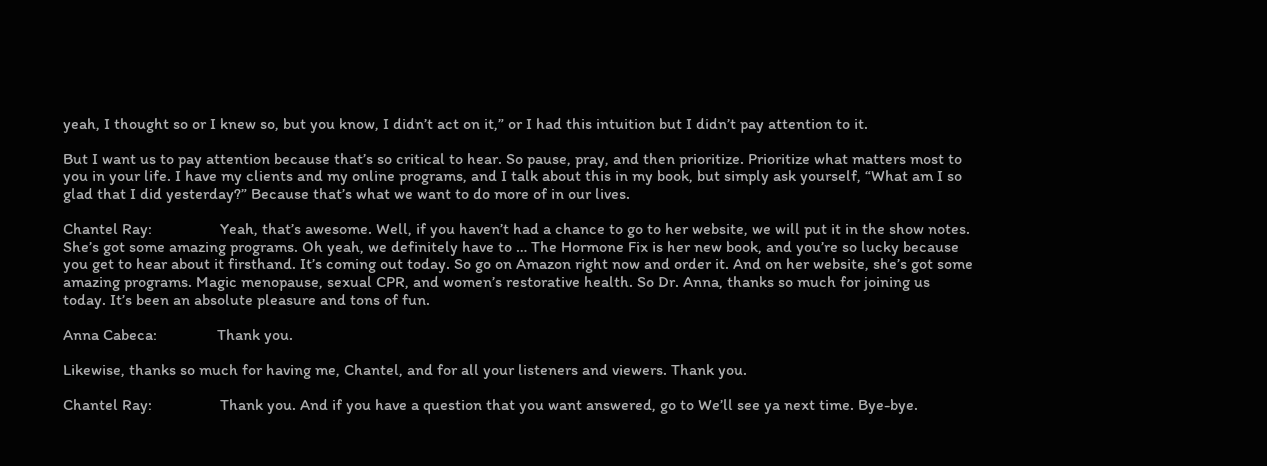yeah, I thought so or I knew so, but you know, I didn’t act on it,” or I had this intuition but I didn’t pay attention to it.

But I want us to pay attention because that’s so critical to hear. So pause, pray, and then prioritize. Prioritize what matters most to you in your life. I have my clients and my online programs, and I talk about this in my book, but simply ask yourself, “What am I so glad that I did yesterday?” Because that’s what we want to do more of in our lives.

Chantel Ray:                 Yeah, that’s awesome. Well, if you haven’t had a chance to go to her website, we will put it in the show notes. She’s got some amazing programs. Oh yeah, we definitely have to … The Hormone Fix is her new book, and you’re so lucky because you get to hear about it firsthand. It’s coming out today. So go on Amazon right now and order it. And on her website, she’s got some amazing programs. Magic menopause, sexual CPR, and women’s restorative health. So Dr. Anna, thanks so much for joining us today. It’s been an absolute pleasure and tons of fun.

Anna Cabeca:               Thank you.

Likewise, thanks so much for having me, Chantel, and for all your listeners and viewers. Thank you.

Chantel Ray:                 Thank you. And if you have a question that you want answered, go to We’ll see ya next time. Bye-bye.